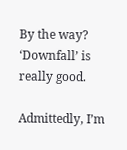By the way? ‘Downfall’ is really good.

Admittedly, I’m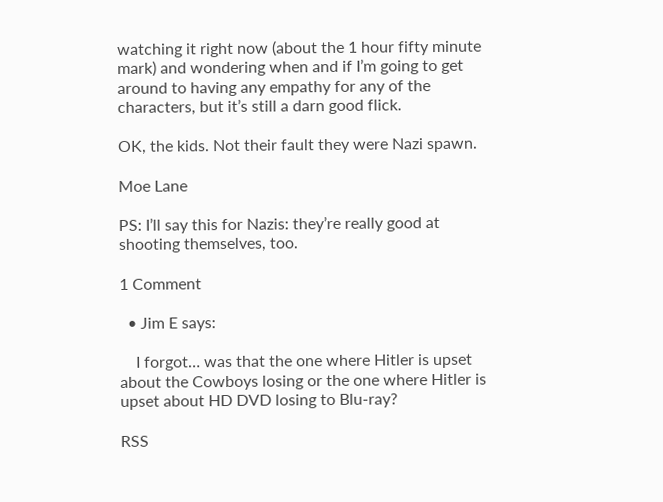watching it right now (about the 1 hour fifty minute mark) and wondering when and if I’m going to get around to having any empathy for any of the characters, but it’s still a darn good flick.

OK, the kids. Not their fault they were Nazi spawn.

Moe Lane

PS: I’ll say this for Nazis: they’re really good at shooting themselves, too.

1 Comment

  • Jim E says:

    I forgot… was that the one where Hitler is upset about the Cowboys losing or the one where Hitler is upset about HD DVD losing to Blu-ray?

RSS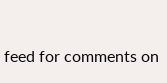feed for comments on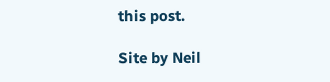this post.

Site by Neil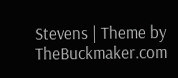Stevens | Theme by TheBuckmaker.com